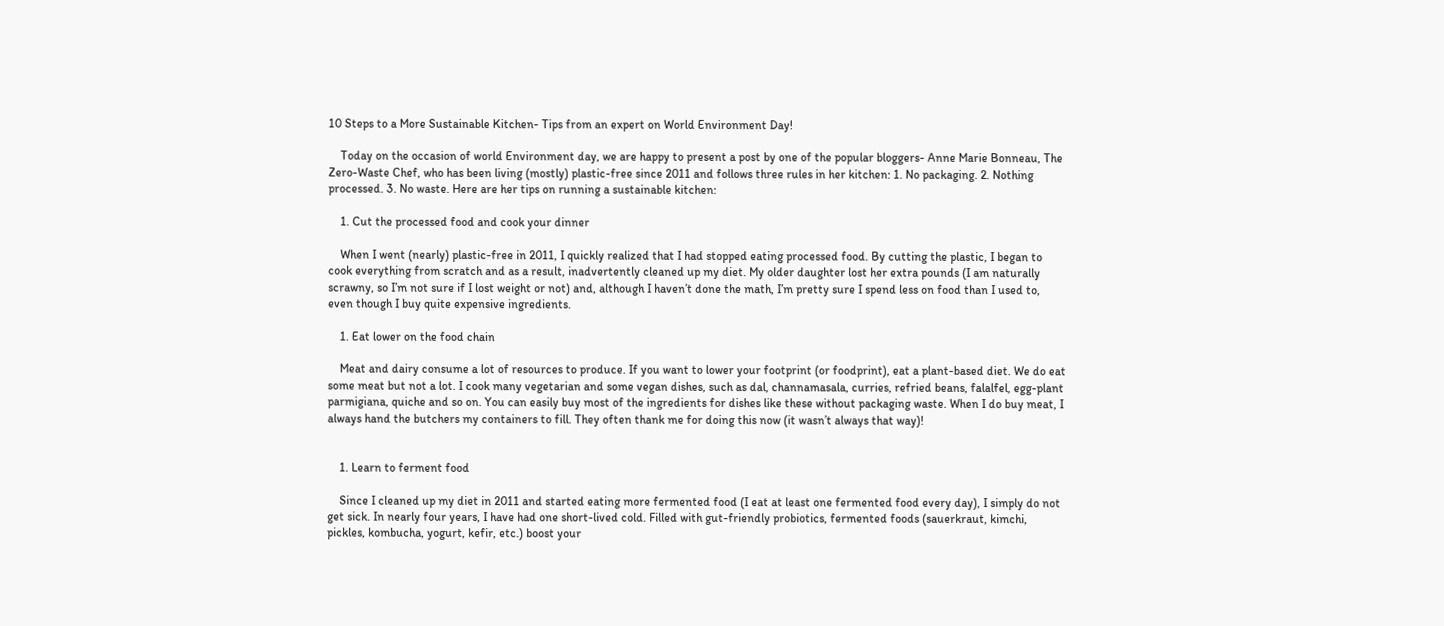10 Steps to a More Sustainable Kitchen- Tips from an expert on World Environment Day!

    Today on the occasion of world Environment day, we are happy to present a post by one of the popular bloggers- Anne Marie Bonneau, The Zero-Waste Chef, who has been living (mostly) plastic-free since 2011 and follows three rules in her kitchen: 1. No packaging. 2. Nothing processed. 3. No waste. Here are her tips on running a sustainable kitchen:

    1. Cut the processed food and cook your dinner

    When I went (nearly) plastic-free in 2011, I quickly realized that I had stopped eating processed food. By cutting the plastic, I began to cook everything from scratch and as a result, inadvertently cleaned up my diet. My older daughter lost her extra pounds (I am naturally scrawny, so I’m not sure if I lost weight or not) and, although I haven’t done the math, I’m pretty sure I spend less on food than I used to, even though I buy quite expensive ingredients.

    1. Eat lower on the food chain

    Meat and dairy consume a lot of resources to produce. If you want to lower your footprint (or foodprint), eat a plant-based diet. We do eat some meat but not a lot. I cook many vegetarian and some vegan dishes, such as dal, channamasala, curries, refried beans, falalfel, egg-plant parmigiana, quiche and so on. You can easily buy most of the ingredients for dishes like these without packaging waste. When I do buy meat, I always hand the butchers my containers to fill. They often thank me for doing this now (it wasn’t always that way)!


    1. Learn to ferment food

    Since I cleaned up my diet in 2011 and started eating more fermented food (I eat at least one fermented food every day), I simply do not get sick. In nearly four years, I have had one short-lived cold. Filled with gut-friendly probiotics, fermented foods (sauerkraut, kimchi, pickles, kombucha, yogurt, kefir, etc.) boost your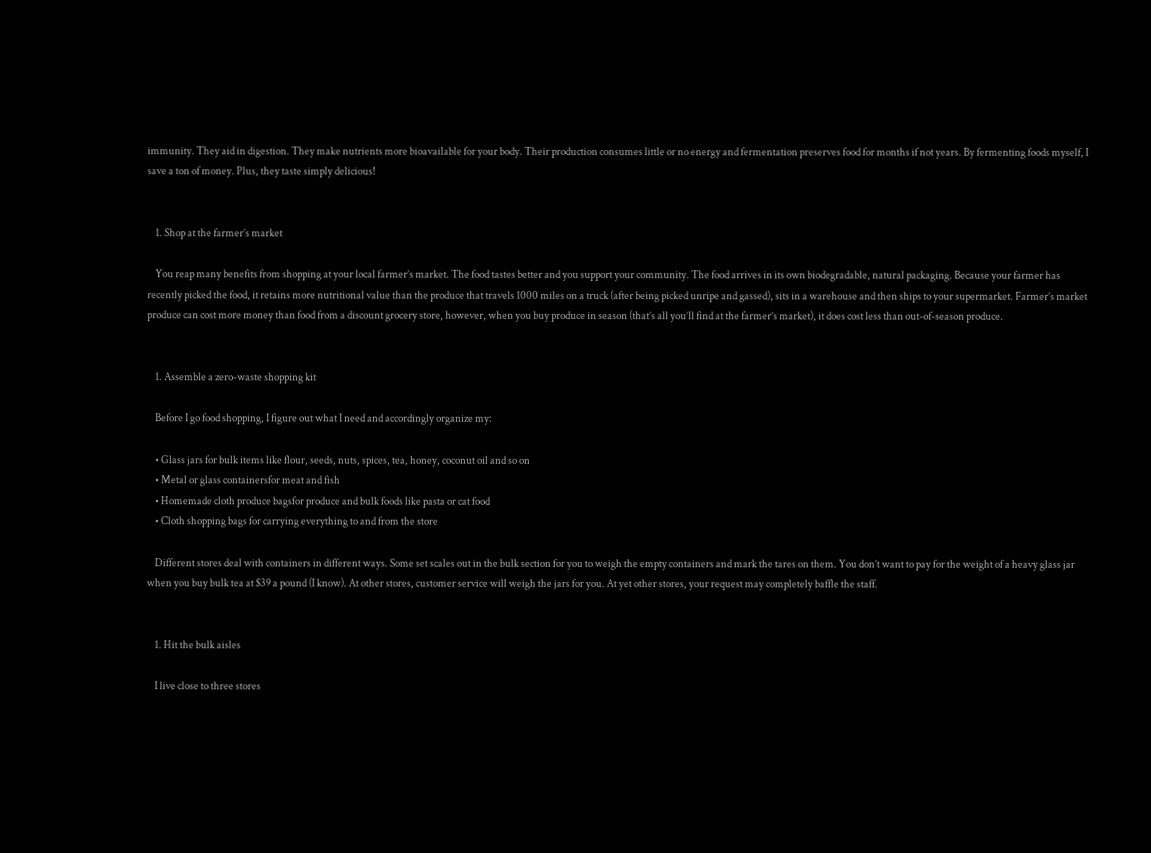immunity. They aid in digestion. They make nutrients more bioavailable for your body. Their production consumes little or no energy and fermentation preserves food for months if not years. By fermenting foods myself, I save a ton of money. Plus, they taste simply delicious!


    1. Shop at the farmer’s market

    You reap many benefits from shopping at your local farmer’s market. The food tastes better and you support your community. The food arrives in its own biodegradable, natural packaging. Because your farmer has recently picked the food, it retains more nutritional value than the produce that travels 1000 miles on a truck (after being picked unripe and gassed), sits in a warehouse and then ships to your supermarket. Farmer’s market produce can cost more money than food from a discount grocery store, however, when you buy produce in season (that’s all you’ll find at the farmer’s market), it does cost less than out-of-season produce.


    1. Assemble a zero-waste shopping kit

    Before I go food shopping, I figure out what I need and accordingly organize my:

    • Glass jars for bulk items like flour, seeds, nuts, spices, tea, honey, coconut oil and so on
    • Metal or glass containersfor meat and fish
    • Homemade cloth produce bagsfor produce and bulk foods like pasta or cat food
    • Cloth shopping bags for carrying everything to and from the store

    Different stores deal with containers in different ways. Some set scales out in the bulk section for you to weigh the empty containers and mark the tares on them. You don’t want to pay for the weight of a heavy glass jar when you buy bulk tea at $39 a pound (I know). At other stores, customer service will weigh the jars for you. At yet other stores, your request may completely baffle the staff.


    1. Hit the bulk aisles

    I live close to three stores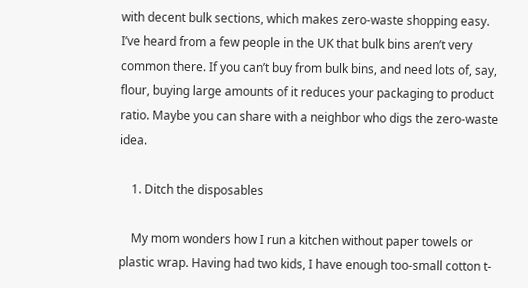with decent bulk sections, which makes zero-waste shopping easy. I’ve heard from a few people in the UK that bulk bins aren’t very common there. If you can’t buy from bulk bins, and need lots of, say, flour, buying large amounts of it reduces your packaging to product ratio. Maybe you can share with a neighbor who digs the zero-waste idea.

    1. Ditch the disposables

    My mom wonders how I run a kitchen without paper towels or plastic wrap. Having had two kids, I have enough too-small cotton t-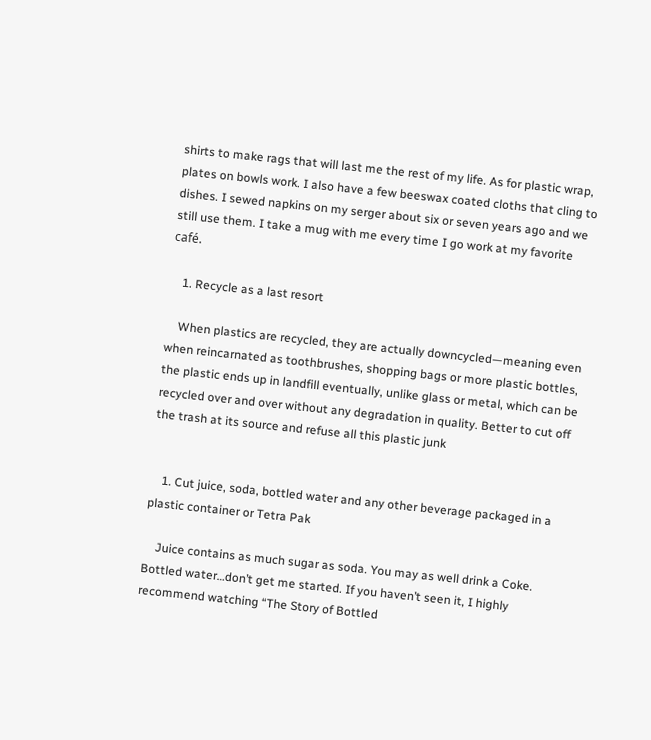shirts to make rags that will last me the rest of my life. As for plastic wrap, plates on bowls work. I also have a few beeswax coated cloths that cling to dishes. I sewed napkins on my serger about six or seven years ago and we still use them. I take a mug with me every time I go work at my favorite café.

    1. Recycle as a last resort

    When plastics are recycled, they are actually downcycled—meaning even when reincarnated as toothbrushes, shopping bags or more plastic bottles, the plastic ends up in landfill eventually, unlike glass or metal, which can be recycled over and over without any degradation in quality. Better to cut off the trash at its source and refuse all this plastic junk


    1. Cut juice, soda, bottled water and any other beverage packaged in a plastic container or Tetra Pak

    Juice contains as much sugar as soda. You may as well drink a Coke. Bottled water…don’t get me started. If you haven’t seen it, I highly recommend watching “The Story of Bottled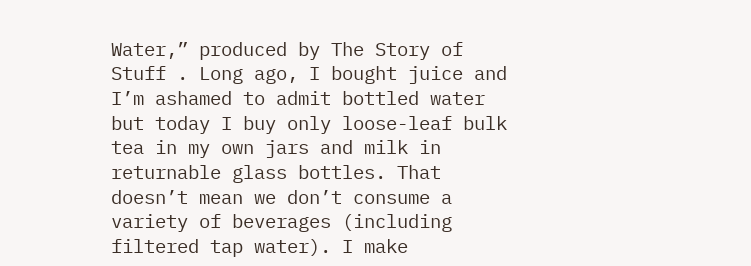Water,” produced by The Story of Stuff . Long ago, I bought juice and I’m ashamed to admit bottled water but today I buy only loose-leaf bulk tea in my own jars and milk in returnable glass bottles. That doesn’t mean we don’t consume a variety of beverages (including filtered tap water). I make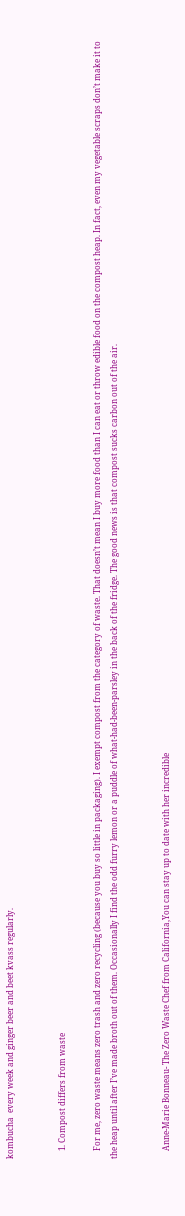kombucha  every week and ginger beer and beet kvass regularly.


    1. Compost differs from waste

    For me, zero waste means zero trash and zero recycling (because you buy so little in packaging). I exempt compost from the category of waste. That doesn’t mean I buy more food than I can eat or throw edible food on the compost heap. In fact, even my vegetable scraps don’t make it to the heap until after I’ve made broth out of them. Occasionally I find the odd furry lemon or a puddle of what-had-been-parsley in the back of the fridge. The good news is that compost sucks carbon out of the air.


    Anne-Marie Bonneau- The Zero Waste Chef from California,You can stay up to date with her incredible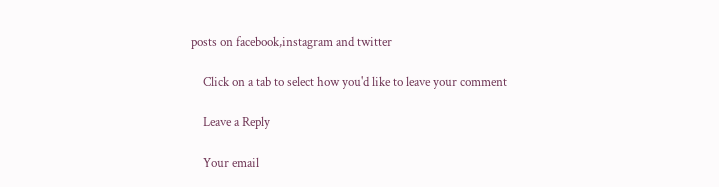posts on facebook,instagram and twitter

    Click on a tab to select how you'd like to leave your comment

    Leave a Reply

    Your email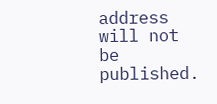address will not be published.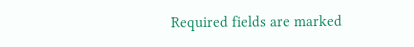Required fields are marked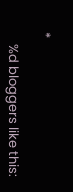*

    %d bloggers like this: